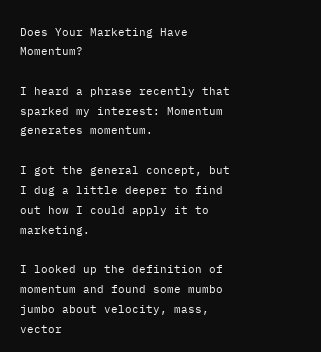Does Your Marketing Have Momentum?

I heard a phrase recently that sparked my interest: Momentum generates momentum.

I got the general concept, but I dug a little deeper to find out how I could apply it to marketing.

I looked up the definition of momentum and found some mumbo jumbo about velocity, mass, vector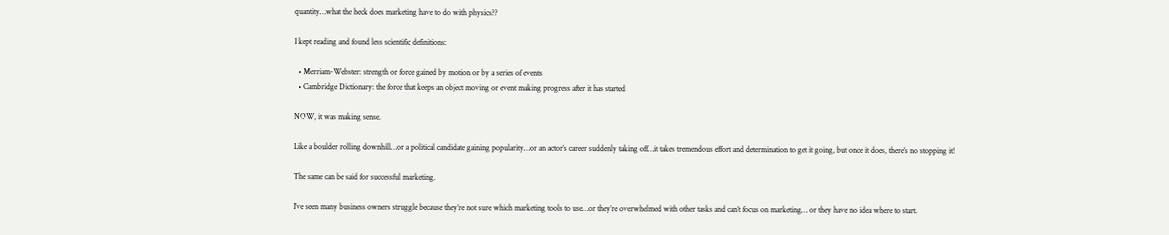quantity…what the heck does marketing have to do with physics??

I kept reading and found less scientific definitions:

  • Merriam-Webster: strength or force gained by motion or by a series of events
  • Cambridge Dictionary: the force that keeps an object moving or event making progress after it has started

NOW, it was making sense.

Like a boulder rolling downhill…or a political candidate gaining popularity…or an actor’s career suddenly taking off…it takes tremendous effort and determination to get it going, but once it does, there’s no stopping it!

The same can be said for successful marketing.

I’ve seen many business owners struggle because they’re not sure which marketing tools to use…or they’re overwhelmed with other tasks and can’t focus on marketing… or they have no idea where to start.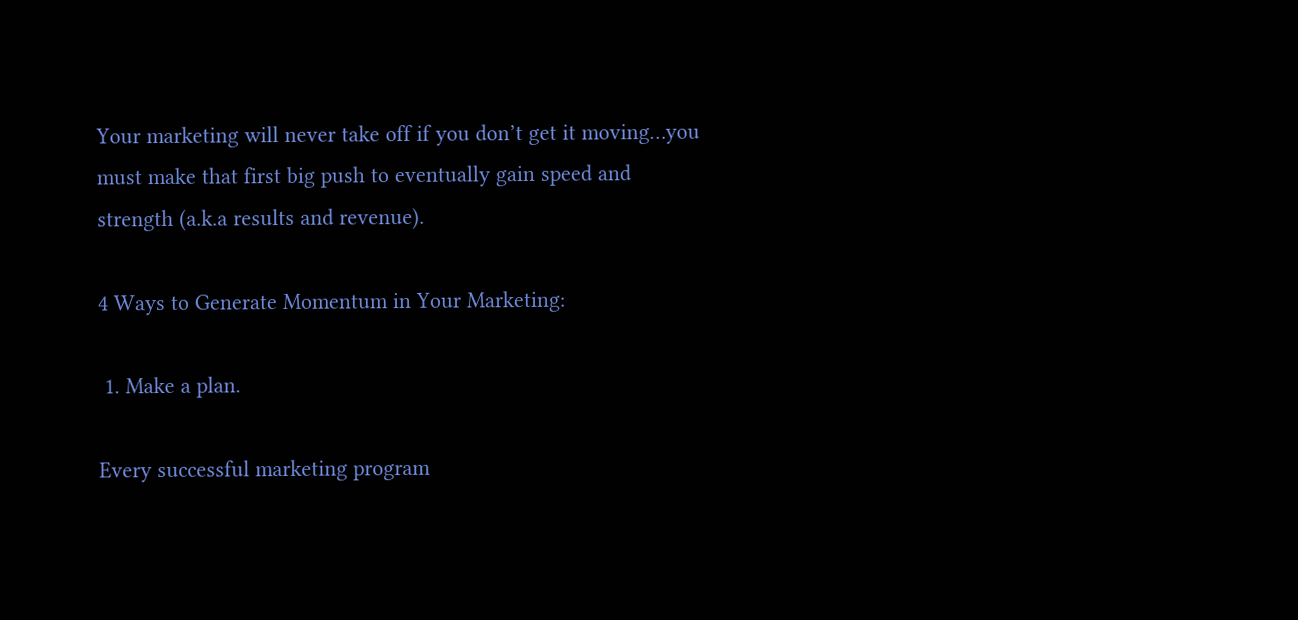Your marketing will never take off if you don’t get it moving…you must make that first big push to eventually gain speed and strength (a.k.a results and revenue).

4 Ways to Generate Momentum in Your Marketing:

 1. Make a plan.

Every successful marketing program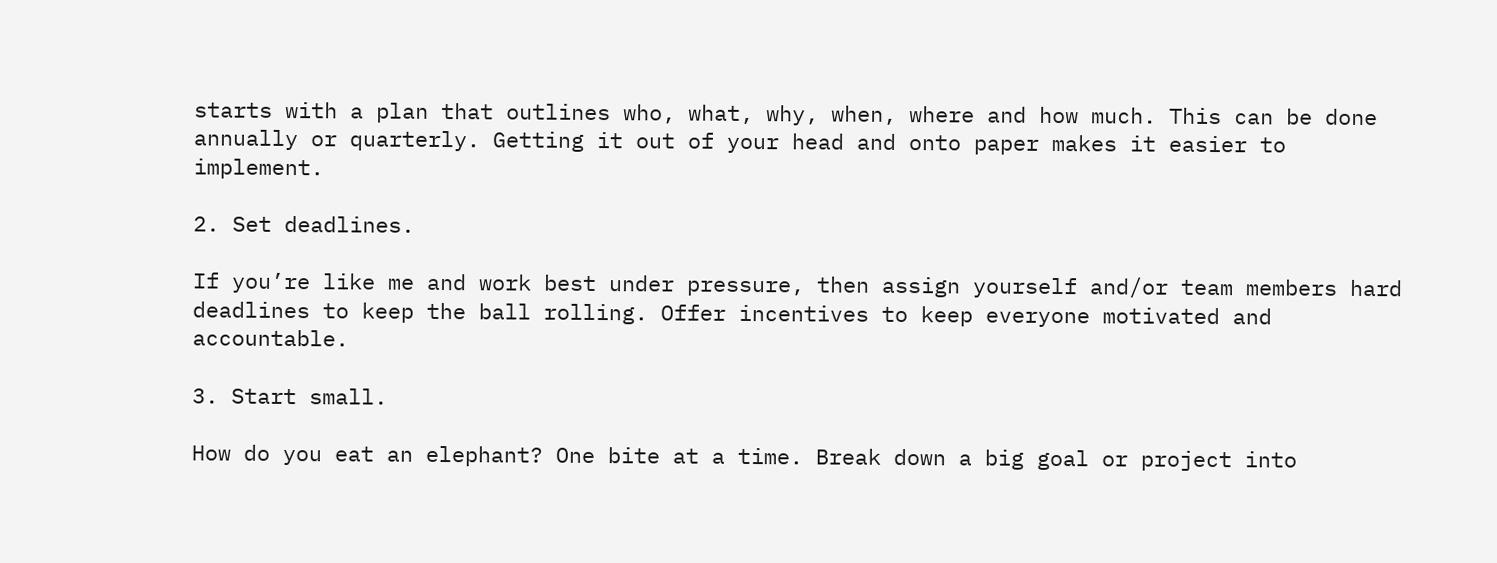starts with a plan that outlines who, what, why, when, where and how much. This can be done annually or quarterly. Getting it out of your head and onto paper makes it easier to implement.

2. Set deadlines.

If you’re like me and work best under pressure, then assign yourself and/or team members hard deadlines to keep the ball rolling. Offer incentives to keep everyone motivated and accountable.

3. Start small.

How do you eat an elephant? One bite at a time. Break down a big goal or project into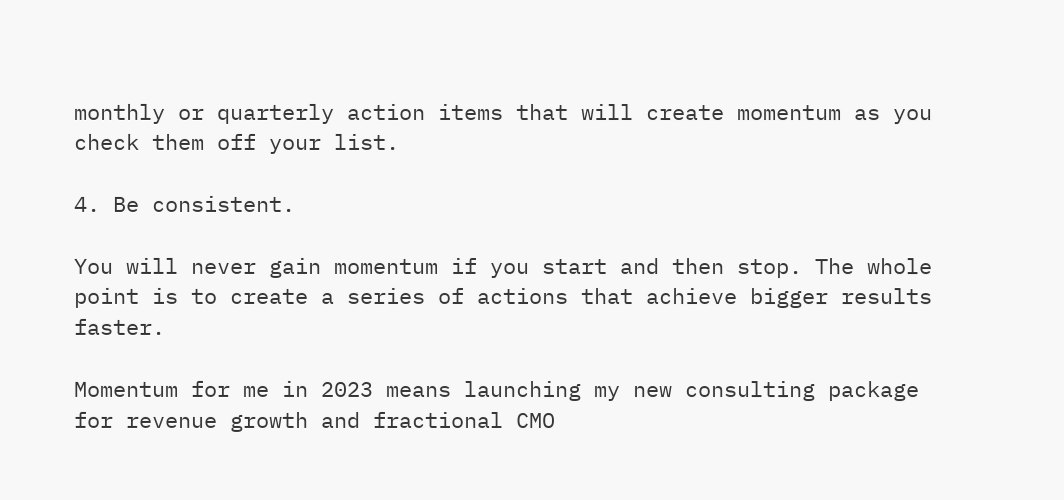monthly or quarterly action items that will create momentum as you check them off your list.

4. Be consistent.

You will never gain momentum if you start and then stop. The whole point is to create a series of actions that achieve bigger results faster.

Momentum for me in 2023 means launching my new consulting package for revenue growth and fractional CMO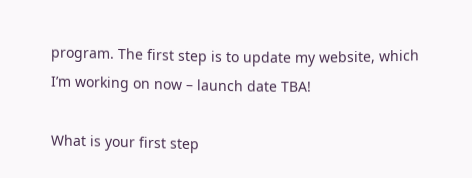program. The first step is to update my website, which I’m working on now – launch date TBA!

What is your first step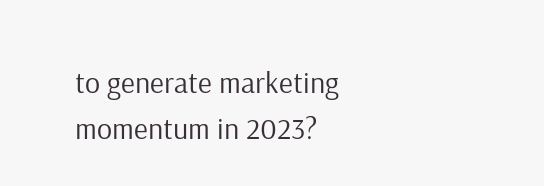to generate marketing momentum in 2023?